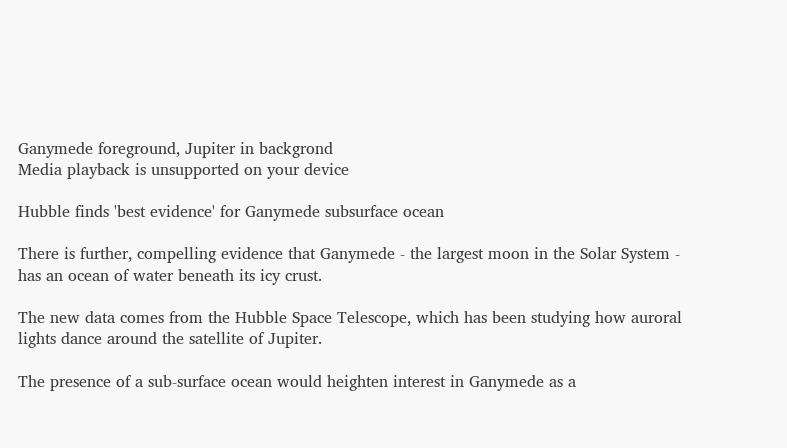Ganymede foreground, Jupiter in backgrond
Media playback is unsupported on your device

Hubble finds 'best evidence' for Ganymede subsurface ocean

There is further, compelling evidence that Ganymede - the largest moon in the Solar System - has an ocean of water beneath its icy crust.

The new data comes from the Hubble Space Telescope, which has been studying how auroral lights dance around the satellite of Jupiter.

The presence of a sub-surface ocean would heighten interest in Ganymede as a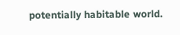potentially habitable world.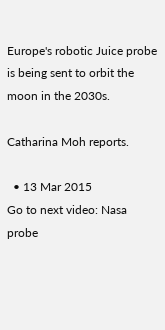Europe's robotic Juice probe is being sent to orbit the moon in the 2030s.

Catharina Moh reports.

  • 13 Mar 2015
Go to next video: Nasa probe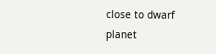close to dwarf planet